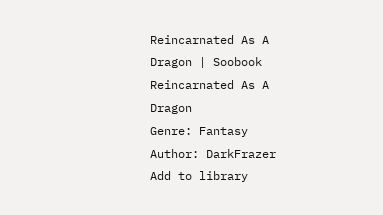Reincarnated As A Dragon | Soobook
Reincarnated As A Dragon
Genre: Fantasy
Author: DarkFrazer
Add to library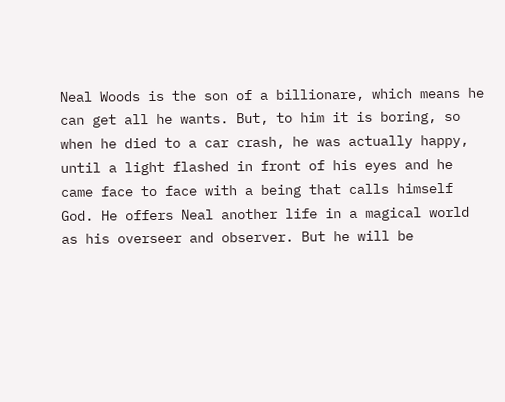Neal Woods is the son of a billionare, which means he can get all he wants. But, to him it is boring, so when he died to a car crash, he was actually happy, until a light flashed in front of his eyes and he came face to face with a being that calls himself God. He offers Neal another life in a magical world as his overseer and observer. But he will be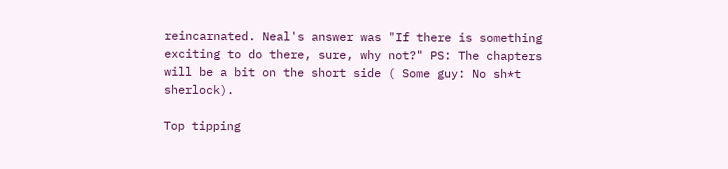reincarnated. Neal's answer was "If there is something exciting to do there, sure, why not?" PS: The chapters will be a bit on the short side ( Some guy: No sh*t sherlock).

Top tipping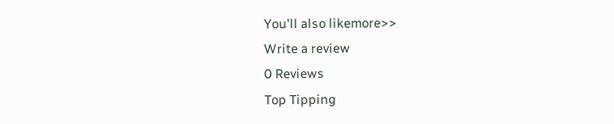You'll also likemore>>
Write a review
0 Reviews
Top Tipping